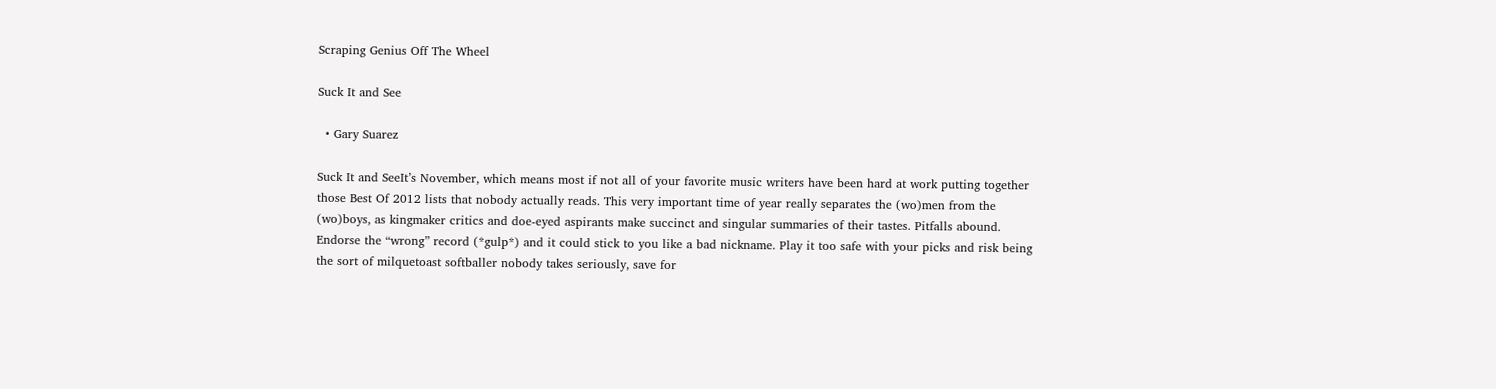Scraping Genius Off The Wheel

Suck It and See

  • Gary Suarez

Suck It and SeeIt’s November, which means most if not all of your favorite music writers have been hard at work putting together those Best Of 2012 lists that nobody actually reads. This very important time of year really separates the (wo)men from the (wo)boys, as kingmaker critics and doe-eyed aspirants make succinct and singular summaries of their tastes. Pitfalls abound. Endorse the “wrong” record (*gulp*) and it could stick to you like a bad nickname. Play it too safe with your picks and risk being the sort of milquetoast softballer nobody takes seriously, save for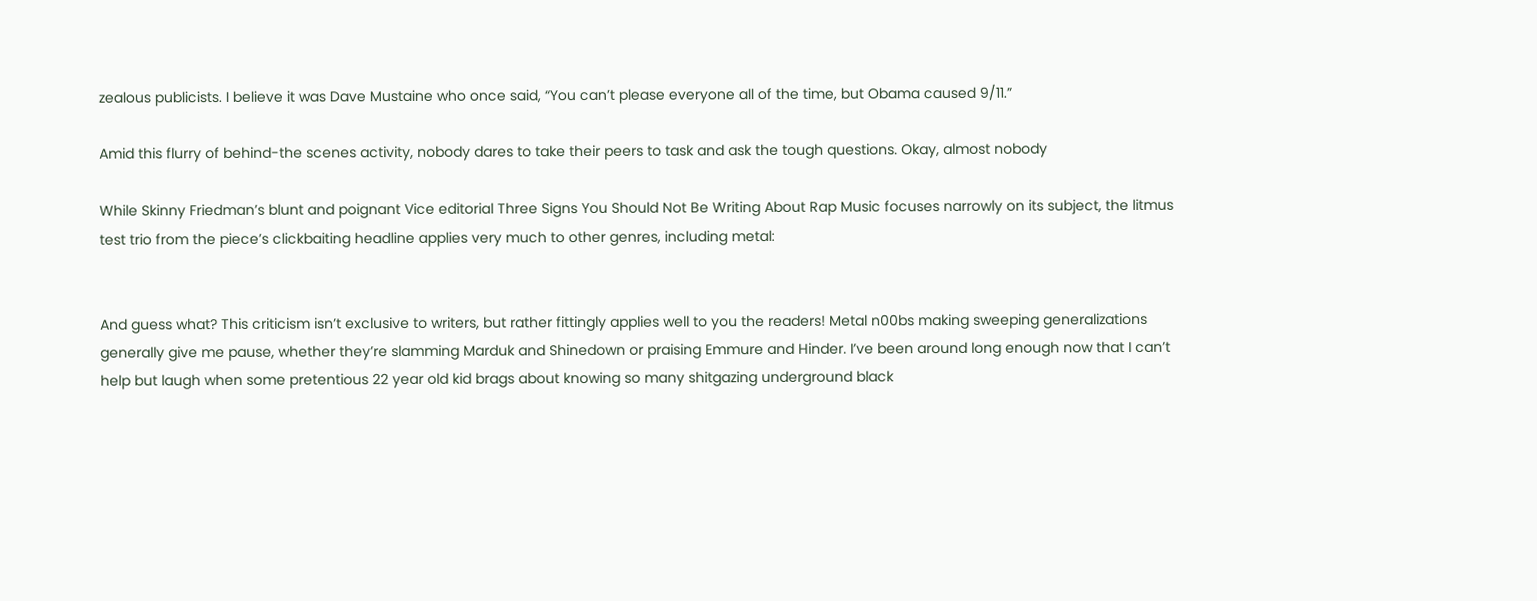zealous publicists. I believe it was Dave Mustaine who once said, “You can’t please everyone all of the time, but Obama caused 9/11.”

Amid this flurry of behind-the scenes activity, nobody dares to take their peers to task and ask the tough questions. Okay, almost nobody

While Skinny Friedman’s blunt and poignant Vice editorial Three Signs You Should Not Be Writing About Rap Music focuses narrowly on its subject, the litmus test trio from the piece’s clickbaiting headline applies very much to other genres, including metal:


And guess what? This criticism isn’t exclusive to writers, but rather fittingly applies well to you the readers! Metal n00bs making sweeping generalizations generally give me pause, whether they’re slamming Marduk and Shinedown or praising Emmure and Hinder. I’ve been around long enough now that I can’t help but laugh when some pretentious 22 year old kid brags about knowing so many shitgazing underground black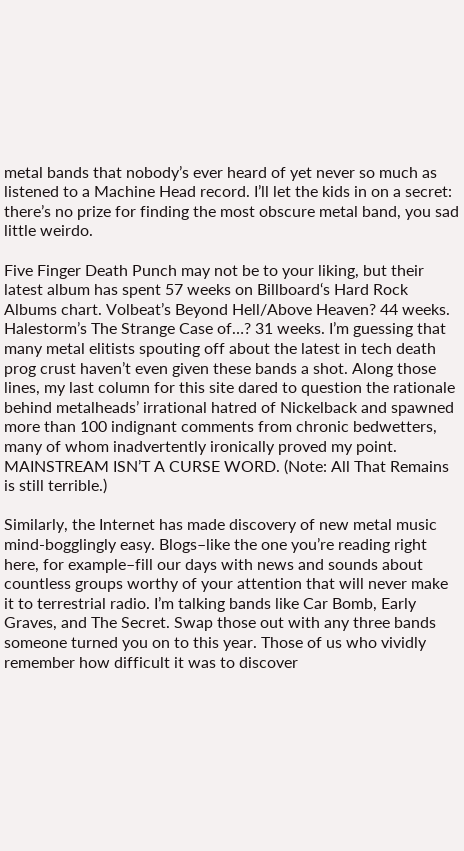metal bands that nobody’s ever heard of yet never so much as listened to a Machine Head record. I’ll let the kids in on a secret: there’s no prize for finding the most obscure metal band, you sad little weirdo.

Five Finger Death Punch may not be to your liking, but their latest album has spent 57 weeks on Billboard‘s Hard Rock Albums chart. Volbeat’s Beyond Hell/Above Heaven? 44 weeks. Halestorm’s The Strange Case of…? 31 weeks. I’m guessing that many metal elitists spouting off about the latest in tech death prog crust haven’t even given these bands a shot. Along those lines, my last column for this site dared to question the rationale behind metalheads’ irrational hatred of Nickelback and spawned more than 100 indignant comments from chronic bedwetters, many of whom inadvertently ironically proved my point. MAINSTREAM ISN’T A CURSE WORD. (Note: All That Remains is still terrible.)

Similarly, the Internet has made discovery of new metal music mind-bogglingly easy. Blogs–like the one you’re reading right here, for example–fill our days with news and sounds about countless groups worthy of your attention that will never make it to terrestrial radio. I’m talking bands like Car Bomb, Early Graves, and The Secret. Swap those out with any three bands someone turned you on to this year. Those of us who vividly remember how difficult it was to discover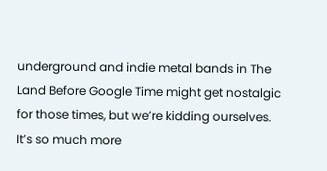underground and indie metal bands in The Land Before Google Time might get nostalgic for those times, but we’re kidding ourselves. It’s so much more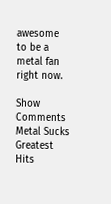awesome to be a metal fan right now.

Show Comments
Metal Sucks Greatest Hits